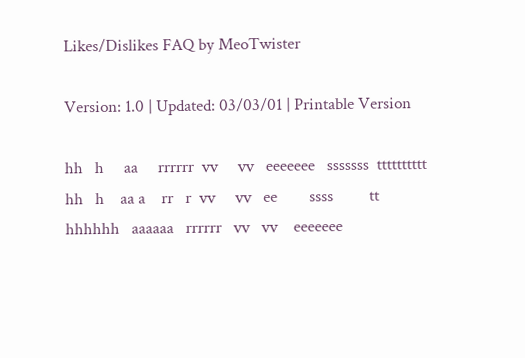Likes/Dislikes FAQ by MeoTwister

Version: 1.0 | Updated: 03/03/01 | Printable Version

hh   h     aa     rrrrrr  vv     vv   eeeeeee   sssssss  tttttttttt
hh   h    aa a    rr   r  vv     vv   ee        ssss         tt
hhhhhh   aaaaaa   rrrrrr   vv   vv    eeeeeee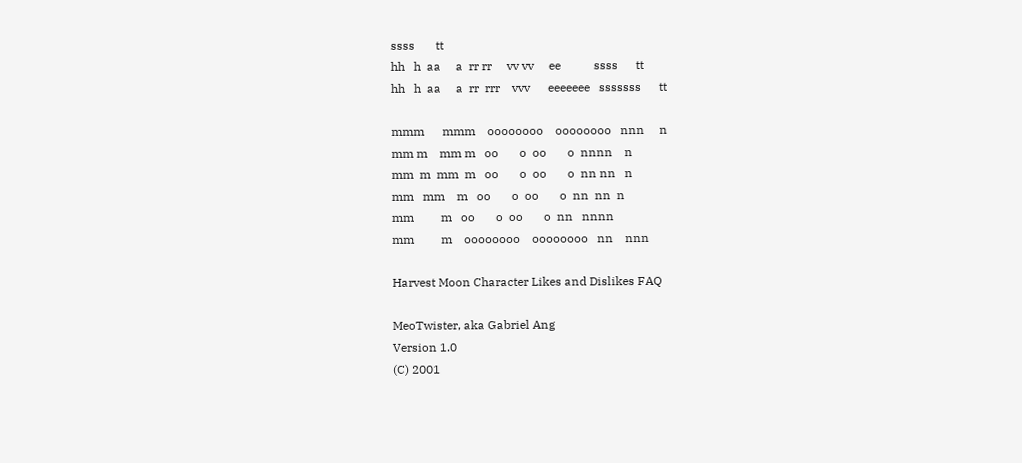ssss       tt
hh   h  aa     a  rr rr     vv vv     ee           ssss      tt
hh   h  aa     a  rr  rrr    vvv      eeeeeee   sssssss      tt

mmm      mmm    oooooooo    oooooooo   nnn     n
mm m    mm m   oo       o  oo       o  nnnn    n
mm  m  mm  m   oo       o  oo       o  nn nn   n
mm   mm    m   oo       o  oo       o  nn  nn  n
mm         m   oo       o  oo       o  nn   nnnn
mm         m    oooooooo    oooooooo   nn    nnn

Harvest Moon Character Likes and Dislikes FAQ

MeoTwister, aka Gabriel Ang
Version 1.0
(C) 2001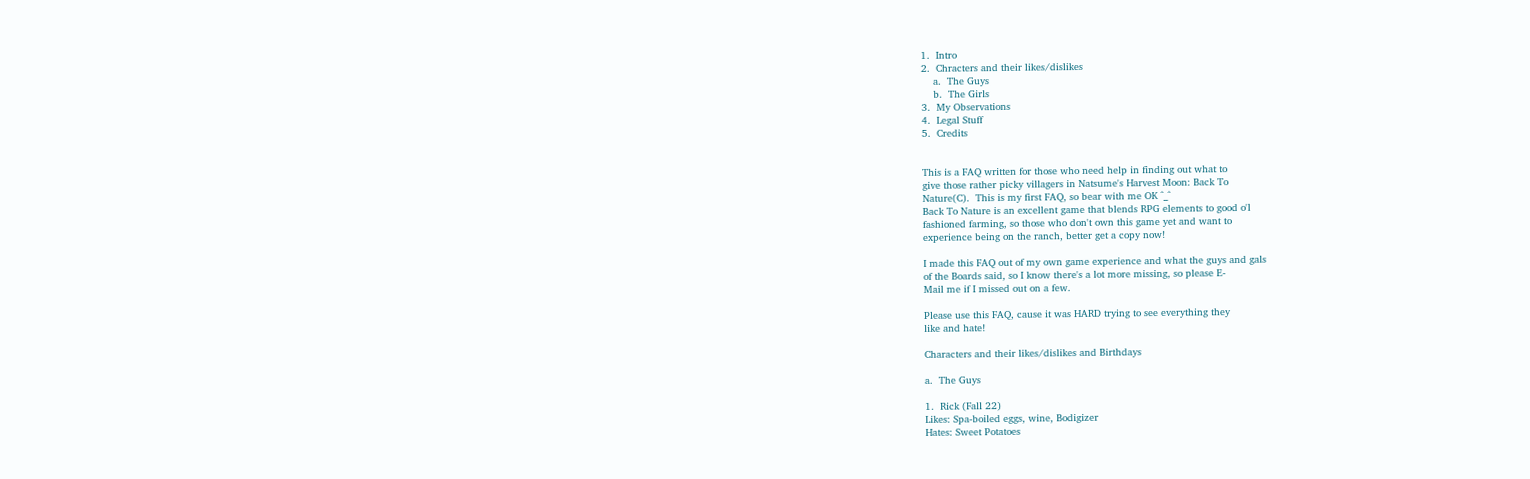1.  Intro
2.  Chracters and their likes/dislikes
    a.  The Guys
    b.  The Girls
3.  My Observations
4.  Legal Stuff
5.  Credits


This is a FAQ written for those who need help in finding out what to
give those rather picky villagers in Natsume's Harvest Moon: Back To
Nature(C).  This is my first FAQ, so bear with me OK ^_^
Back To Nature is an excellent game that blends RPG elements to good o'l
fashioned farming, so those who don't own this game yet and want to
experience being on the ranch, better get a copy now!

I made this FAQ out of my own game experience and what the guys and gals
of the Boards said, so I know there's a lot more missing, so please E-
Mail me if I missed out on a few.

Please use this FAQ, cause it was HARD trying to see everything they
like and hate!

Characters and their likes/dislikes and Birthdays

a.  The Guys

1.  Rick (Fall 22)
Likes: Spa-boiled eggs, wine, Bodigizer
Hates: Sweet Potatoes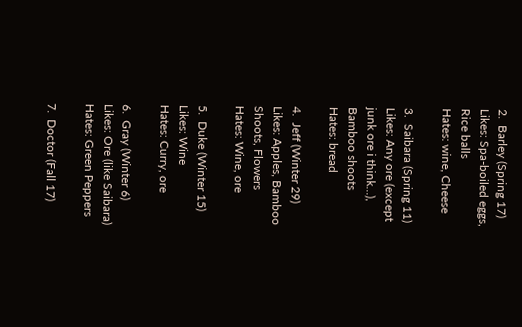2.  Barley (Spring 17)
Likes: Spa-boiled eggs, Rice balls
Hates: wine, Cheese

3.  Saibara (Spring 11)
Likes: Any ore (except junk ore i think...), Bamboo shoots
Hates: bread

4.  Jeff (Winter 29)
Likes: Apples, Bamboo Shoots, Flowers
Hates: Wine, ore

5.  Duke (Winter 15)
Likes: Wine
Hates: Curry, ore

6.  Gray (Winter 6)
Likes: Ore (like Saibara)
Hates: Green Peppers

7.  Doctor (Fall 17)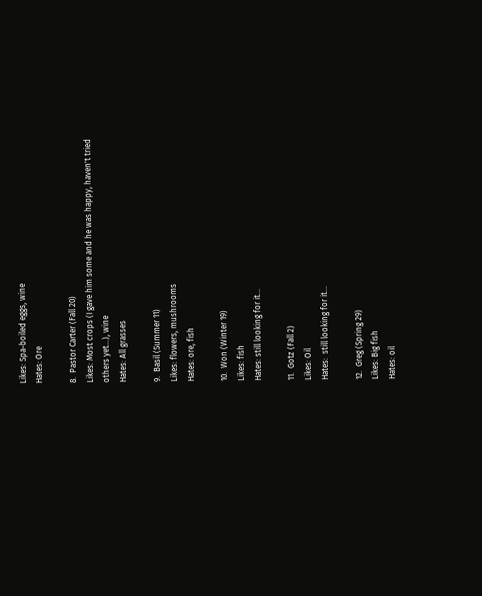Likes: Spa-boiled eggs, wine
Hates: Ore

8.  Pastor Carter (Fall 20)
Likes: Most crops (I gave him some and he was happy, haven't tried
others yet...), wine
Hates: All grasses

9.  Basil (Summer 11)
Likes: flowers, mushrooms
Hates: ore, fish

10.  Won (Winter 19)
Likes: fish
Hates: still looking for it...

11.  Gotz (Fall 2)
Likes: Oil
Hates:  still looking for it...

12.  Greg (Spring 29)
Likes: Big fish
Hates: oil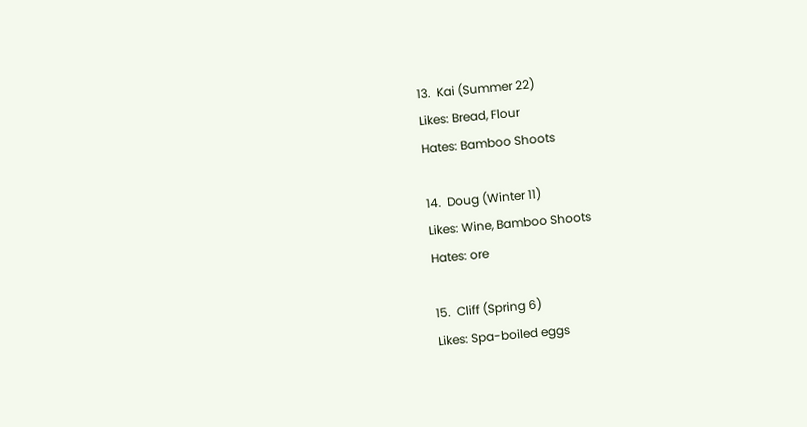13.  Kai (Summer 22)
Likes: Bread, Flour
Hates: Bamboo Shoots

14.  Doug (Winter 11)
Likes: Wine, Bamboo Shoots
Hates: ore

15.  Cliff (Spring 6)
Likes: Spa-boiled eggs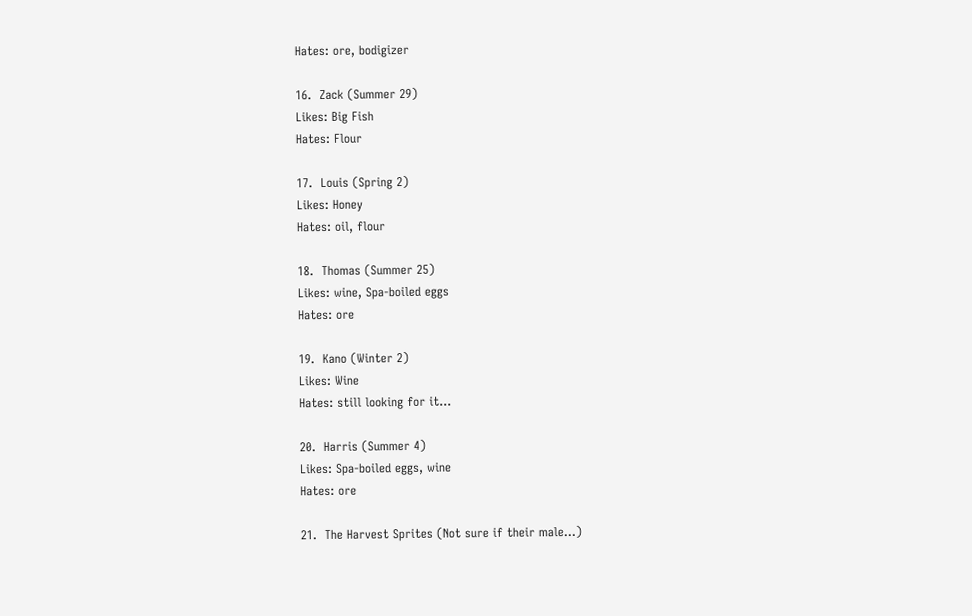Hates: ore, bodigizer

16.  Zack (Summer 29)
Likes: Big Fish
Hates: Flour

17.  Louis (Spring 2)
Likes: Honey
Hates: oil, flour

18.  Thomas (Summer 25)
Likes: wine, Spa-boiled eggs
Hates: ore

19.  Kano (Winter 2)
Likes: Wine
Hates: still looking for it...

20.  Harris (Summer 4)
Likes: Spa-boiled eggs, wine
Hates: ore

21.  The Harvest Sprites (Not sure if their male...)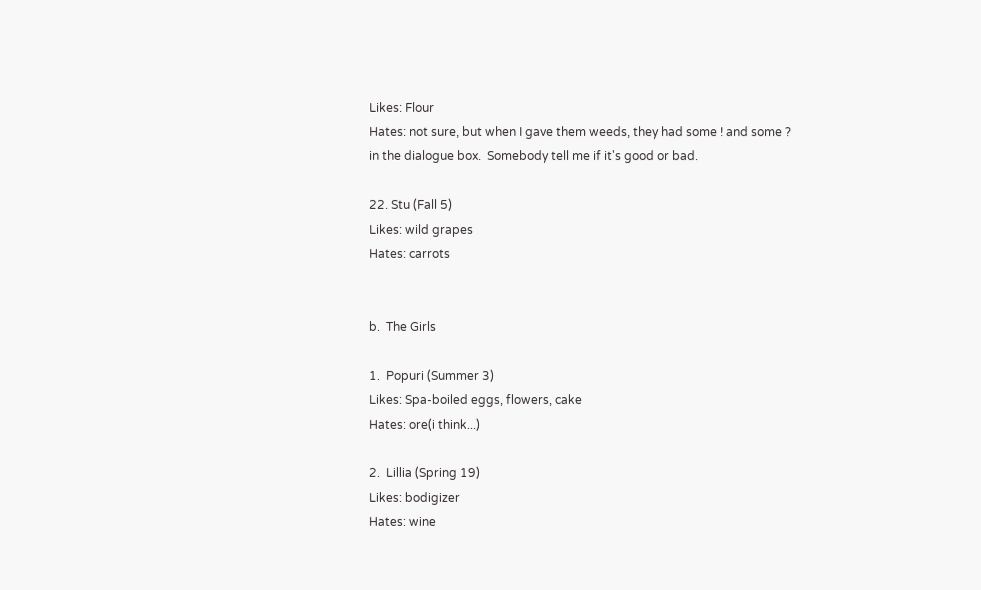Likes: Flour
Hates: not sure, but when I gave them weeds, they had some ! and some ?
in the dialogue box.  Somebody tell me if it's good or bad.

22. Stu (Fall 5)
Likes: wild grapes
Hates: carrots


b.  The Girls

1.  Popuri (Summer 3)
Likes: Spa-boiled eggs, flowers, cake
Hates: ore(i think...)

2.  Lillia (Spring 19)
Likes: bodigizer
Hates: wine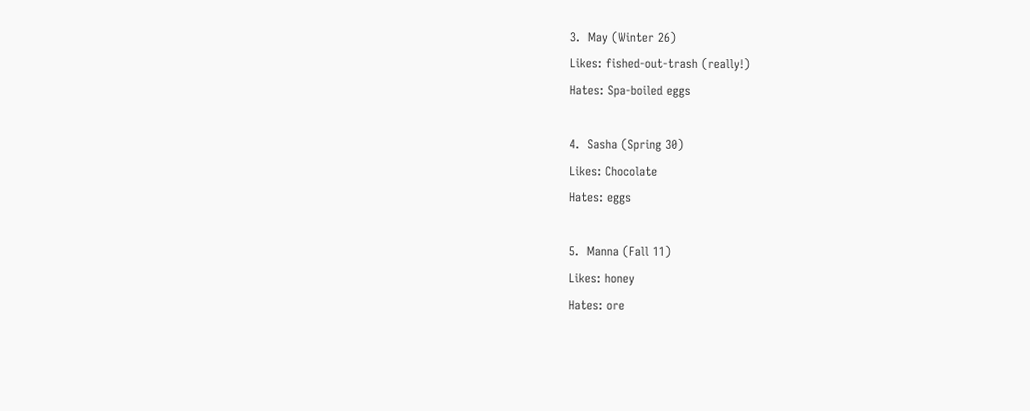3.  May (Winter 26)
Likes: fished-out-trash (really!)
Hates: Spa-boiled eggs

4.  Sasha (Spring 30)
Likes: Chocolate
Hates: eggs

5.  Manna (Fall 11)
Likes: honey
Hates: ore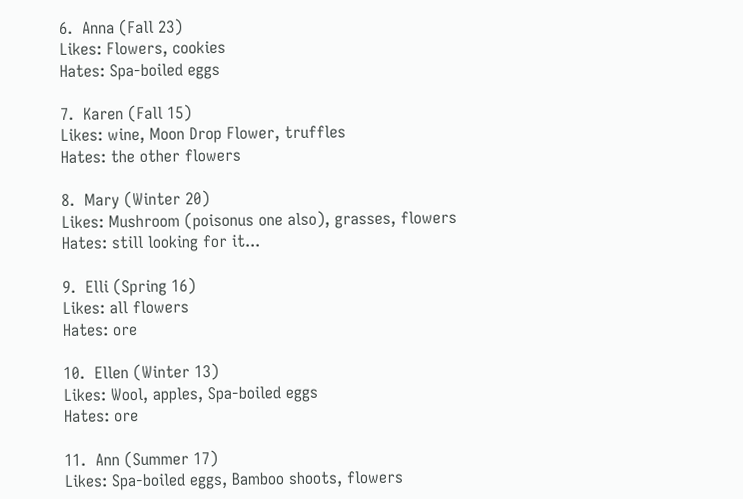6.  Anna (Fall 23)
Likes: Flowers, cookies
Hates: Spa-boiled eggs

7.  Karen (Fall 15)
Likes: wine, Moon Drop Flower, truffles
Hates: the other flowers

8.  Mary (Winter 20)
Likes: Mushroom (poisonus one also), grasses, flowers
Hates: still looking for it...

9.  Elli (Spring 16)
Likes: all flowers
Hates: ore

10.  Ellen (Winter 13)
Likes: Wool, apples, Spa-boiled eggs
Hates: ore

11.  Ann (Summer 17)
Likes: Spa-boiled eggs, Bamboo shoots, flowers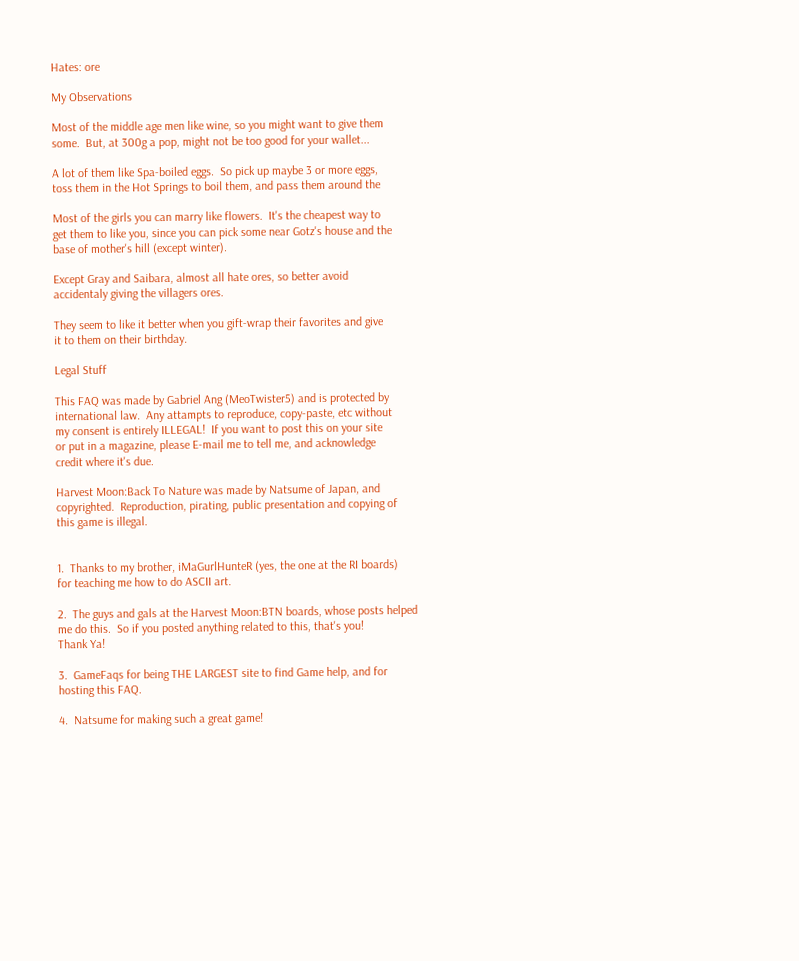Hates: ore

My Observations

Most of the middle age men like wine, so you might want to give them
some.  But, at 300g a pop, might not be too good for your wallet...

A lot of them like Spa-boiled eggs.  So pick up maybe 3 or more eggs,
toss them in the Hot Springs to boil them, and pass them around the

Most of the girls you can marry like flowers.  It's the cheapest way to
get them to like you, since you can pick some near Gotz's house and the
base of mother's hill (except winter).

Except Gray and Saibara, almost all hate ores, so better avoid
accidentaly giving the villagers ores.

They seem to like it better when you gift-wrap their favorites and give
it to them on their birthday.

Legal Stuff

This FAQ was made by Gabriel Ang (MeoTwister5) and is protected by
international law.  Any attampts to reproduce, copy-paste, etc without
my consent is entirely ILLEGAL!  If you want to post this on your site
or put in a magazine, please E-mail me to tell me, and acknowledge
credit where it's due.

Harvest Moon:Back To Nature was made by Natsume of Japan, and
copyrighted.  Reproduction, pirating, public presentation and copying of
this game is illegal.


1.  Thanks to my brother, iMaGurlHunteR (yes, the one at the RI boards)
for teaching me how to do ASCII art.

2.  The guys and gals at the Harvest Moon:BTN boards, whose posts helped
me do this.  So if you posted anything related to this, that's you!
Thank Ya!

3.  GameFaqs for being THE LARGEST site to find Game help, and for
hosting this FAQ.

4.  Natsume for making such a great game!